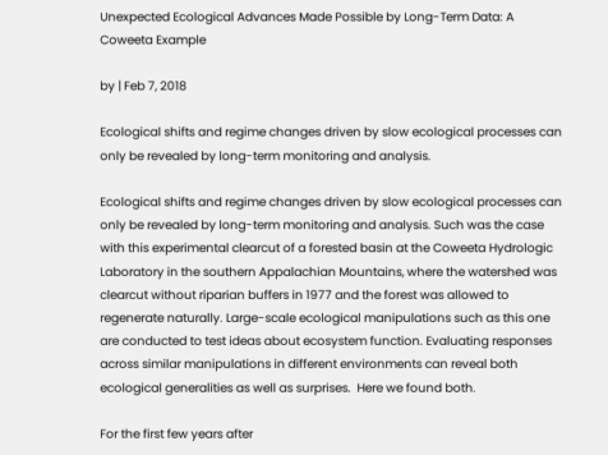Unexpected Ecological Advances Made Possible by Long-Term Data: A Coweeta Example

by | Feb 7, 2018

Ecological shifts and regime changes driven by slow ecological processes can only be revealed by long-term monitoring and analysis.

Ecological shifts and regime changes driven by slow ecological processes can only be revealed by long-term monitoring and analysis. Such was the case with this experimental clearcut of a forested basin at the Coweeta Hydrologic Laboratory in the southern Appalachian Mountains, where the watershed was clearcut without riparian buffers in 1977 and the forest was allowed to regenerate naturally. Large-scale ecological manipulations such as this one are conducted to test ideas about ecosystem function. Evaluating responses across similar manipulations in different environments can reveal both ecological generalities as well as surprises.  Here we found both.

For the first few years after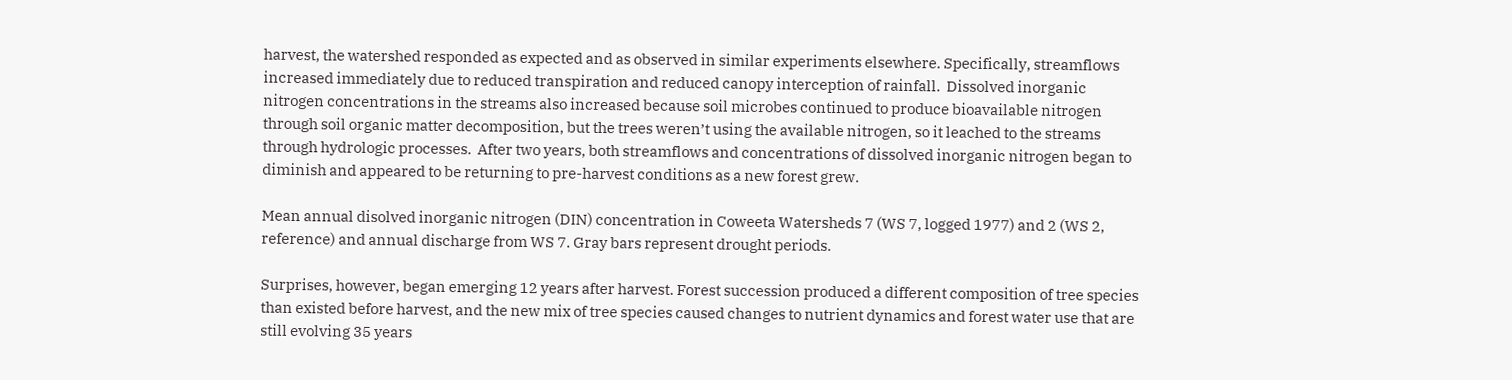harvest, the watershed responded as expected and as observed in similar experiments elsewhere. Specifically, streamflows increased immediately due to reduced transpiration and reduced canopy interception of rainfall.  Dissolved inorganic nitrogen concentrations in the streams also increased because soil microbes continued to produce bioavailable nitrogen through soil organic matter decomposition, but the trees weren’t using the available nitrogen, so it leached to the streams through hydrologic processes.  After two years, both streamflows and concentrations of dissolved inorganic nitrogen began to diminish and appeared to be returning to pre-harvest conditions as a new forest grew.

Mean annual disolved inorganic nitrogen (DIN) concentration in Coweeta Watersheds 7 (WS 7, logged 1977) and 2 (WS 2, reference) and annual discharge from WS 7. Gray bars represent drought periods.

Surprises, however, began emerging 12 years after harvest. Forest succession produced a different composition of tree species than existed before harvest, and the new mix of tree species caused changes to nutrient dynamics and forest water use that are still evolving 35 years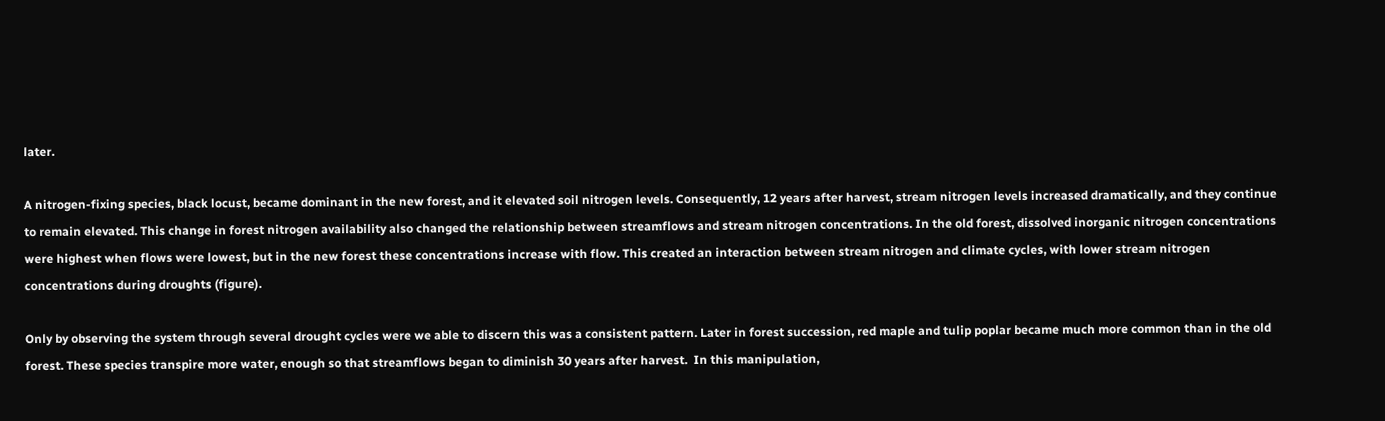later.

A nitrogen-fixing species, black locust, became dominant in the new forest, and it elevated soil nitrogen levels. Consequently, 12 years after harvest, stream nitrogen levels increased dramatically, and they continue to remain elevated. This change in forest nitrogen availability also changed the relationship between streamflows and stream nitrogen concentrations. In the old forest, dissolved inorganic nitrogen concentrations were highest when flows were lowest, but in the new forest these concentrations increase with flow. This created an interaction between stream nitrogen and climate cycles, with lower stream nitrogen concentrations during droughts (figure).

Only by observing the system through several drought cycles were we able to discern this was a consistent pattern. Later in forest succession, red maple and tulip poplar became much more common than in the old forest. These species transpire more water, enough so that streamflows began to diminish 30 years after harvest.  In this manipulation,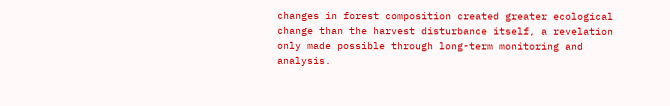changes in forest composition created greater ecological change than the harvest disturbance itself, a revelation only made possible through long-term monitoring and analysis.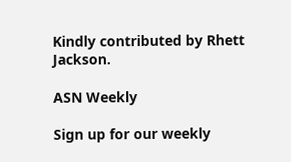Kindly contributed by Rhett Jackson.

ASN Weekly

Sign up for our weekly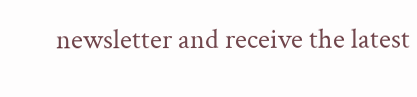newsletter and receive the latest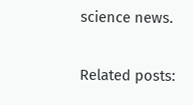science news.

Related posts: